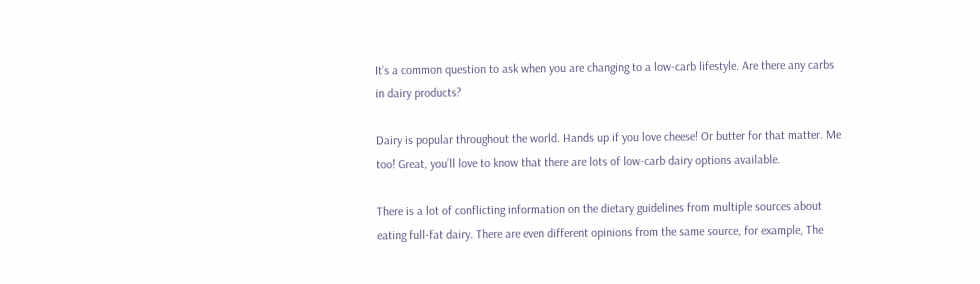It’s a common question to ask when you are changing to a low-carb lifestyle. Are there any carbs in dairy products?

Dairy is popular throughout the world. Hands up if you love cheese! Or butter for that matter. Me too! Great, you’ll love to know that there are lots of low-carb dairy options available.

There is a lot of conflicting information on the dietary guidelines from multiple sources about eating full-fat dairy. There are even different opinions from the same source, for example, The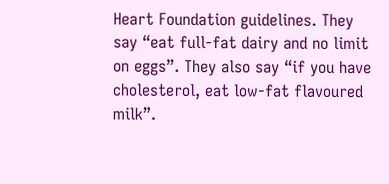Heart Foundation guidelines. They say “eat full-fat dairy and no limit on eggs”. They also say “if you have cholesterol, eat low-fat flavoured milk”.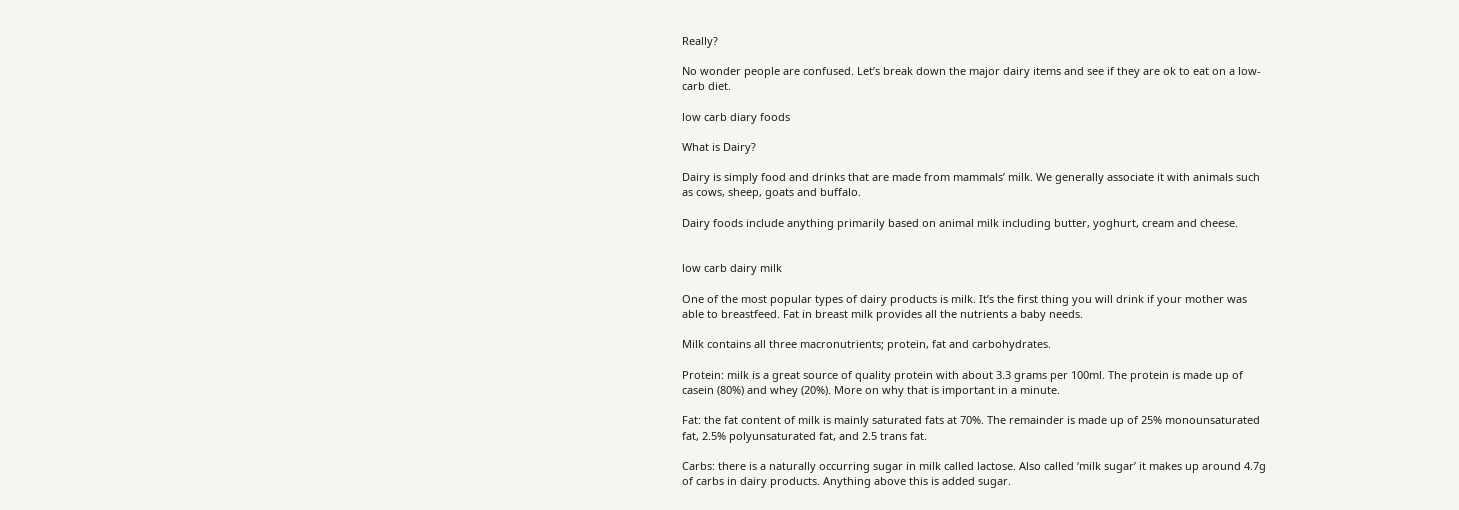Really?

No wonder people are confused. Let’s break down the major dairy items and see if they are ok to eat on a low-carb diet.

low carb diary foods

What is Dairy?

Dairy is simply food and drinks that are made from mammals’ milk. We generally associate it with animals such as cows, sheep, goats and buffalo.

Dairy foods include anything primarily based on animal milk including butter, yoghurt, cream and cheese.


low carb dairy milk

One of the most popular types of dairy products is milk. It’s the first thing you will drink if your mother was able to breastfeed. Fat in breast milk provides all the nutrients a baby needs.

Milk contains all three macronutrients; protein, fat and carbohydrates.

Protein: milk is a great source of quality protein with about 3.3 grams per 100ml. The protein is made up of casein (80%) and whey (20%). More on why that is important in a minute.

Fat: the fat content of milk is mainly saturated fats at 70%. The remainder is made up of 25% monounsaturated fat, 2.5% polyunsaturated fat, and 2.5 trans fat.

Carbs: there is a naturally occurring sugar in milk called lactose. Also called ‘milk sugar’ it makes up around 4.7g of carbs in dairy products. Anything above this is added sugar.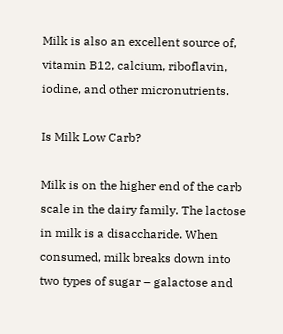Milk is also an excellent source of, vitamin B12, calcium, riboflavin, iodine, and other micronutrients.

Is Milk Low Carb?

Milk is on the higher end of the carb scale in the dairy family. The lactose in milk is a disaccharide. When consumed, milk breaks down into two types of sugar – galactose and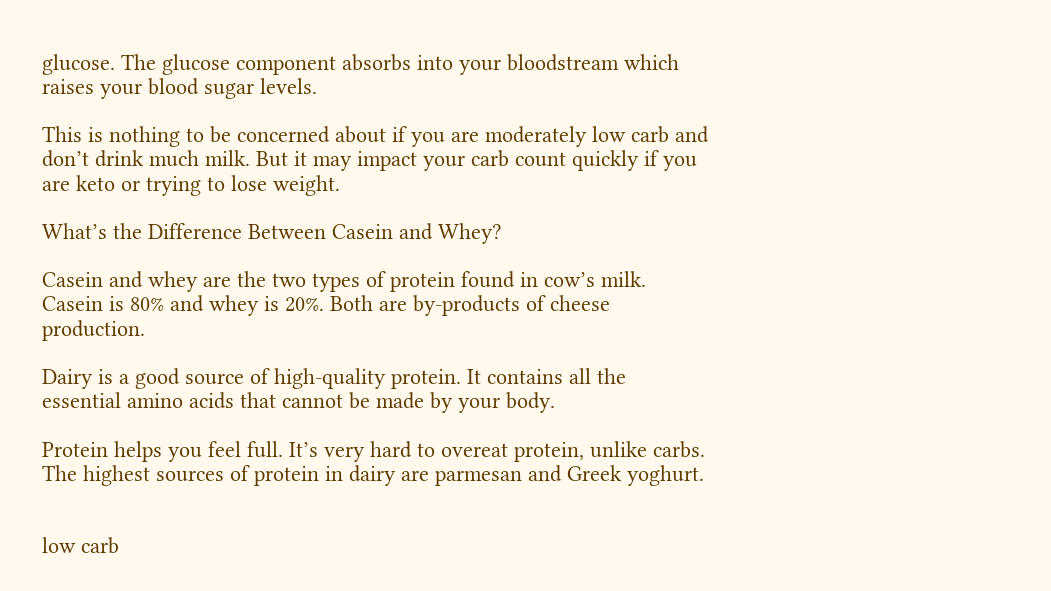glucose. The glucose component absorbs into your bloodstream which raises your blood sugar levels.

This is nothing to be concerned about if you are moderately low carb and don’t drink much milk. But it may impact your carb count quickly if you are keto or trying to lose weight.

What’s the Difference Between Casein and Whey?

Casein and whey are the two types of protein found in cow’s milk. Casein is 80% and whey is 20%. Both are by-products of cheese production.

Dairy is a good source of high-quality protein. It contains all the essential amino acids that cannot be made by your body.

Protein helps you feel full. It’s very hard to overeat protein, unlike carbs. The highest sources of protein in dairy are parmesan and Greek yoghurt.


low carb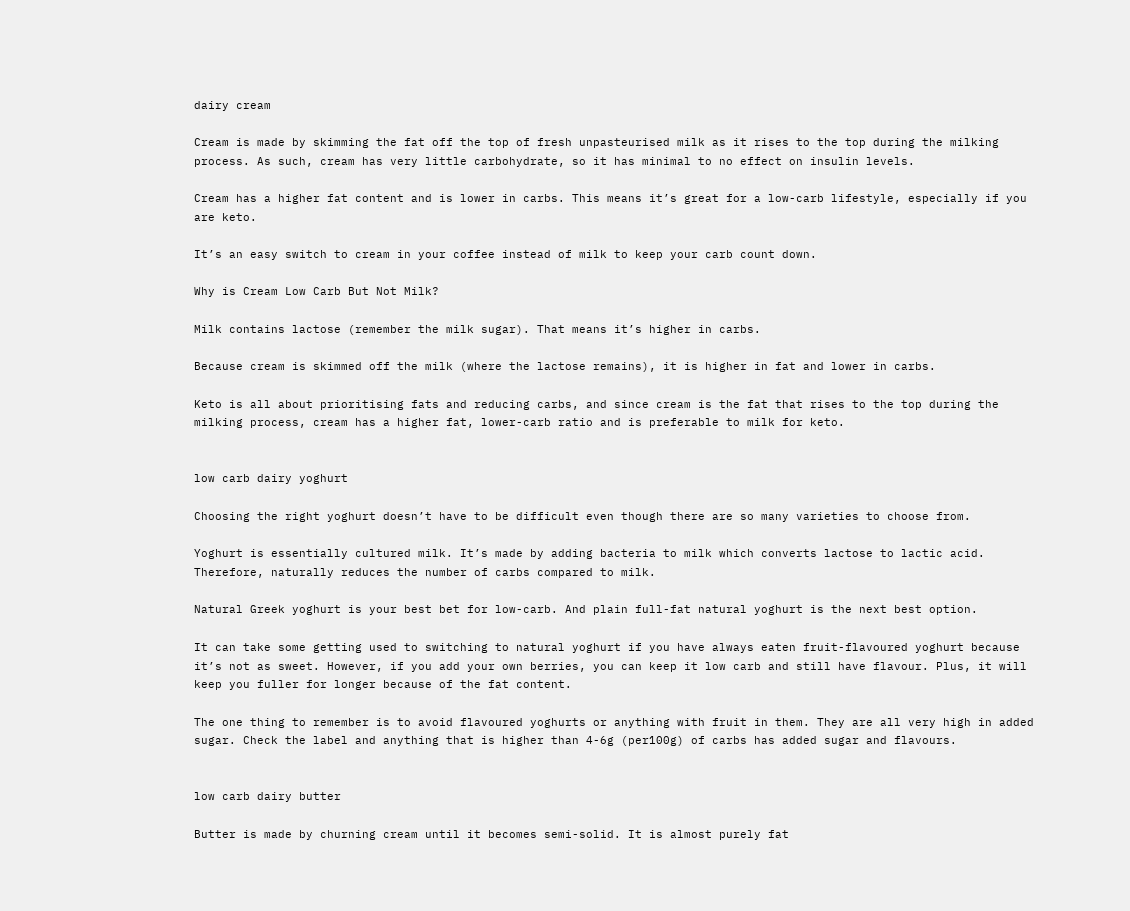dairy cream

Cream is made by skimming the fat off the top of fresh unpasteurised milk as it rises to the top during the milking process. As such, cream has very little carbohydrate, so it has minimal to no effect on insulin levels.

Cream has a higher fat content and is lower in carbs. This means it’s great for a low-carb lifestyle, especially if you are keto.

It’s an easy switch to cream in your coffee instead of milk to keep your carb count down.

Why is Cream Low Carb But Not Milk?

Milk contains lactose (remember the milk sugar). That means it’s higher in carbs.

Because cream is skimmed off the milk (where the lactose remains), it is higher in fat and lower in carbs.

Keto is all about prioritising fats and reducing carbs, and since cream is the fat that rises to the top during the milking process, cream has a higher fat, lower-carb ratio and is preferable to milk for keto.


low carb dairy yoghurt

Choosing the right yoghurt doesn’t have to be difficult even though there are so many varieties to choose from.

Yoghurt is essentially cultured milk. It’s made by adding bacteria to milk which converts lactose to lactic acid. Therefore, naturally reduces the number of carbs compared to milk.

Natural Greek yoghurt is your best bet for low-carb. And plain full-fat natural yoghurt is the next best option.

It can take some getting used to switching to natural yoghurt if you have always eaten fruit-flavoured yoghurt because it’s not as sweet. However, if you add your own berries, you can keep it low carb and still have flavour. Plus, it will keep you fuller for longer because of the fat content.

The one thing to remember is to avoid flavoured yoghurts or anything with fruit in them. They are all very high in added sugar. Check the label and anything that is higher than 4-6g (per100g) of carbs has added sugar and flavours.


low carb dairy butter

Butter is made by churning cream until it becomes semi-solid. It is almost purely fat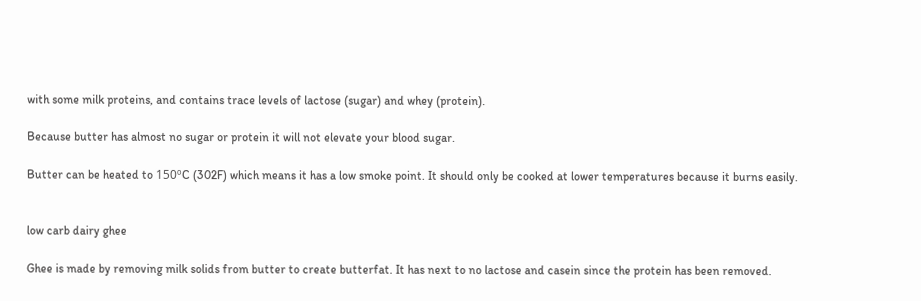with some milk proteins, and contains trace levels of lactose (sugar) and whey (protein).

Because butter has almost no sugar or protein it will not elevate your blood sugar.

Butter can be heated to 150ºC (302F) which means it has a low smoke point. It should only be cooked at lower temperatures because it burns easily.


low carb dairy ghee

Ghee is made by removing milk solids from butter to create butterfat. It has next to no lactose and casein since the protein has been removed.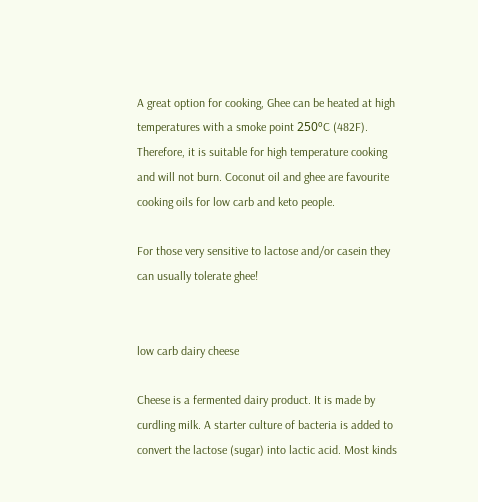A great option for cooking, Ghee can be heated at high temperatures with a smoke point 250ºC (482F). Therefore, it is suitable for high temperature cooking and will not burn. Coconut oil and ghee are favourite cooking oils for low carb and keto people.

For those very sensitive to lactose and/or casein they can usually tolerate ghee!


low carb dairy cheese

Cheese is a fermented dairy product. It is made by curdling milk. A starter culture of bacteria is added to convert the lactose (sugar) into lactic acid. Most kinds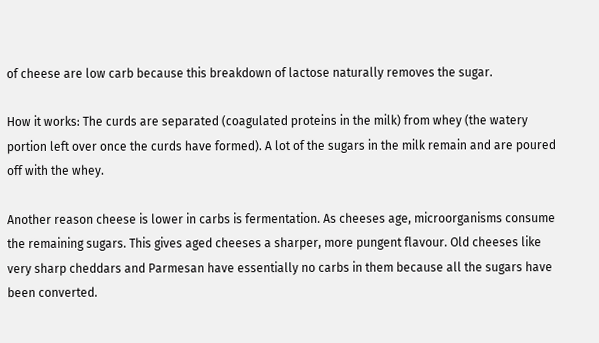of cheese are low carb because this breakdown of lactose naturally removes the sugar.

How it works: The curds are separated (coagulated proteins in the milk) from whey (the watery portion left over once the curds have formed). A lot of the sugars in the milk remain and are poured off with the whey.

Another reason cheese is lower in carbs is fermentation. As cheeses age, microorganisms consume the remaining sugars. This gives aged cheeses a sharper, more pungent flavour. Old cheeses like very sharp cheddars and Parmesan have essentially no carbs in them because all the sugars have been converted.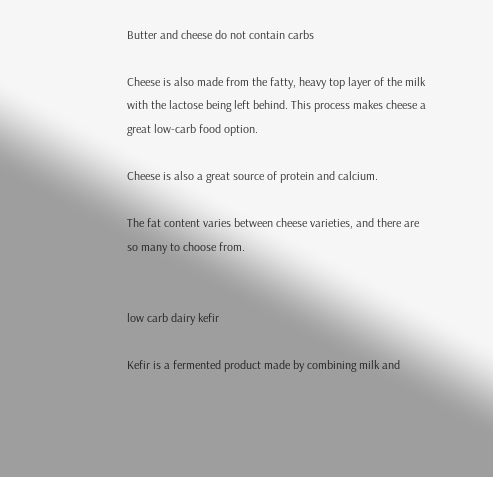Butter and cheese do not contain carbs

Cheese is also made from the fatty, heavy top layer of the milk with the lactose being left behind. This process makes cheese a great low-carb food option.

Cheese is also a great source of protein and calcium.

The fat content varies between cheese varieties, and there are so many to choose from.


low carb dairy kefir

Kefir is a fermented product made by combining milk and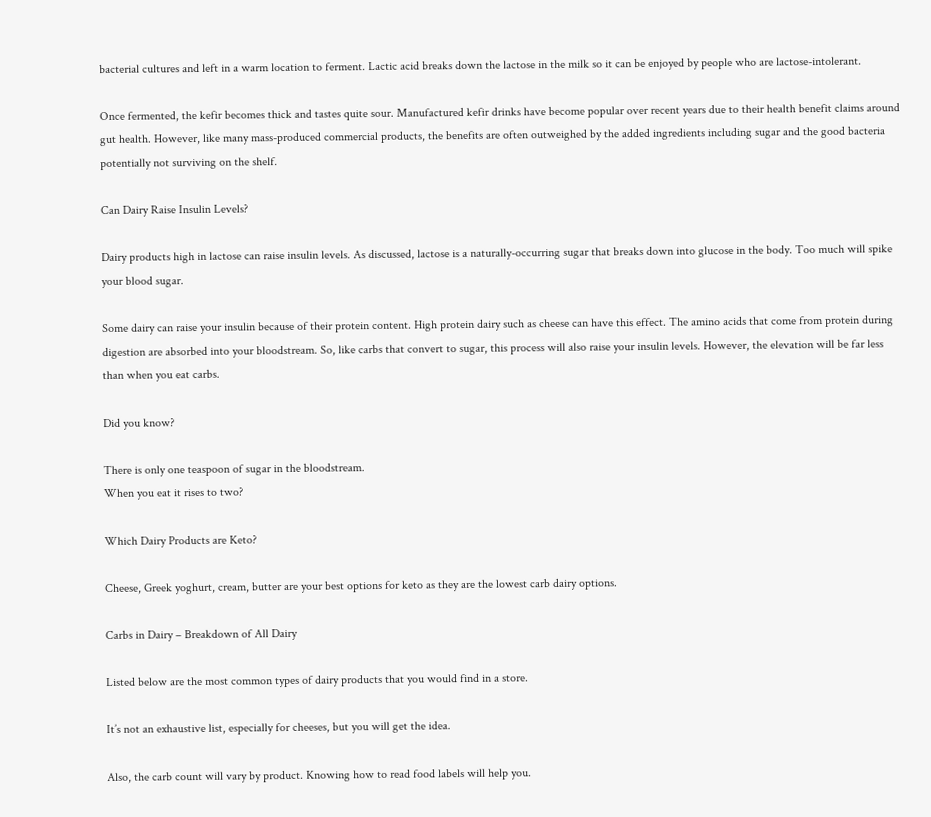bacterial cultures and left in a warm location to ferment. Lactic acid breaks down the lactose in the milk so it can be enjoyed by people who are lactose-intolerant.

Once fermented, the kefir becomes thick and tastes quite sour. Manufactured kefir drinks have become popular over recent years due to their health benefit claims around gut health. However, like many mass-produced commercial products, the benefits are often outweighed by the added ingredients including sugar and the good bacteria potentially not surviving on the shelf.

Can Dairy Raise Insulin Levels?

Dairy products high in lactose can raise insulin levels. As discussed, lactose is a naturally-occurring sugar that breaks down into glucose in the body. Too much will spike your blood sugar.

Some dairy can raise your insulin because of their protein content. High protein dairy such as cheese can have this effect. The amino acids that come from protein during digestion are absorbed into your bloodstream. So, like carbs that convert to sugar, this process will also raise your insulin levels. However, the elevation will be far less than when you eat carbs.

Did you know?

There is only one teaspoon of sugar in the bloodstream.
When you eat it rises to two?

Which Dairy Products are Keto?

Cheese, Greek yoghurt, cream, butter are your best options for keto as they are the lowest carb dairy options.

Carbs in Dairy – Breakdown of All Dairy

Listed below are the most common types of dairy products that you would find in a store.

It’s not an exhaustive list, especially for cheeses, but you will get the idea.

Also, the carb count will vary by product. Knowing how to read food labels will help you.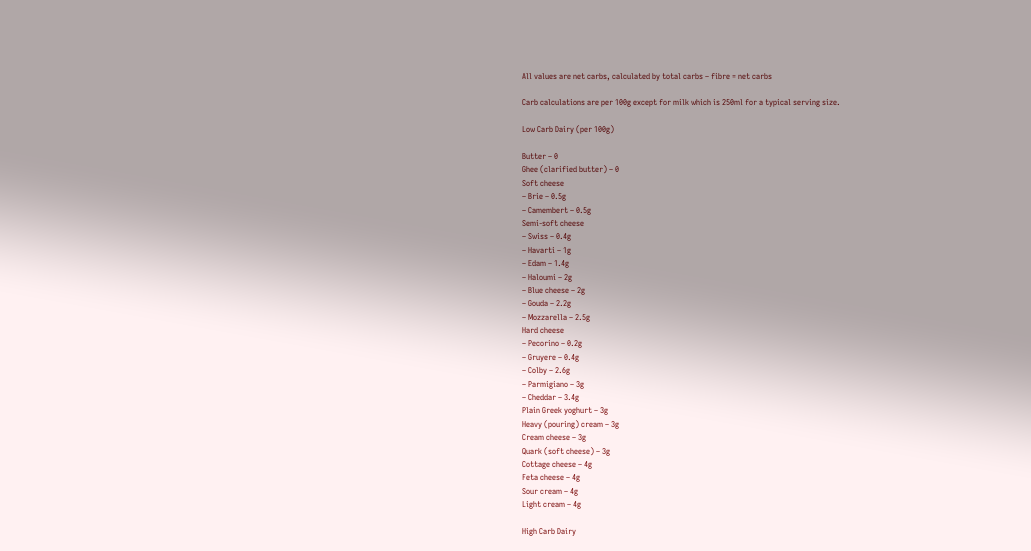All values are net carbs, calculated by total carbs – fibre = net carbs

Carb calculations are per 100g except for milk which is 250ml for a typical serving size.

Low Carb Dairy (per 100g)

Butter – 0
Ghee (clarified butter) – 0
Soft cheese
– Brie – 0.5g
– Camembert – 0.5g
Semi-soft cheese
– Swiss – 0.4g
– Havarti – 1g
– Edam – 1.4g
– Haloumi – 2g
– Blue cheese – 2g
– Gouda – 2.2g
– Mozzarella – 2.5g
Hard cheese
– Pecorino – 0.2g
– Gruyere – 0.4g
– Colby – 2.6g
– Parmigiano – 3g
– Cheddar – 3.4g
Plain Greek yoghurt – 3g
Heavy (pouring) cream – 3g
Cream cheese – 3g
Quark (soft cheese) – 3g
Cottage cheese – 4g
Feta cheese – 4g
Sour cream – 4g
Light cream – 4g

High Carb Dairy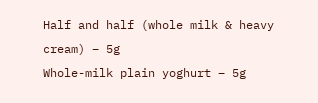Half and half (whole milk & heavy cream) – 5g
Whole-milk plain yoghurt – 5g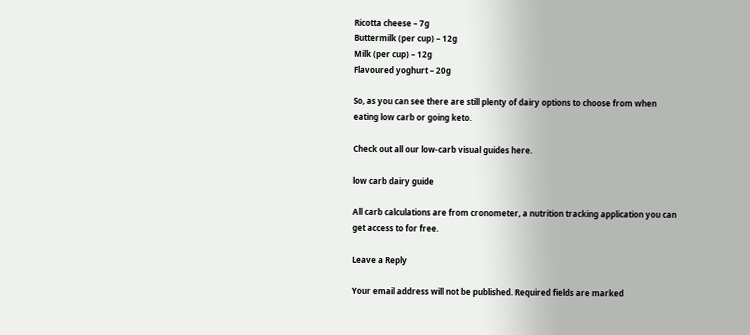Ricotta cheese – 7g
Buttermilk (per cup) – 12g
Milk (per cup) – 12g
Flavoured yoghurt – 20g

So, as you can see there are still plenty of dairy options to choose from when eating low carb or going keto.

Check out all our low-carb visual guides here.

low carb dairy guide

All carb calculations are from cronometer, a nutrition tracking application you can get access to for free.

Leave a Reply

Your email address will not be published. Required fields are marked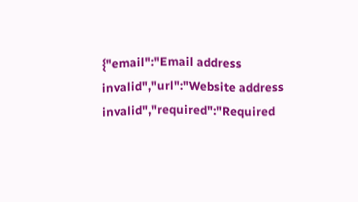{"email":"Email address invalid","url":"Website address invalid","required":"Required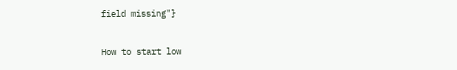field missing"}

How to start low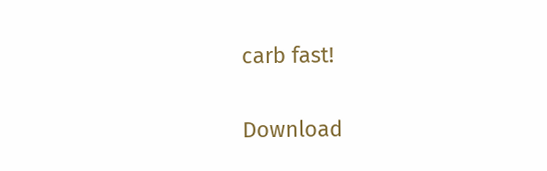carb fast!

Download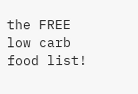the FREE low carb food list!